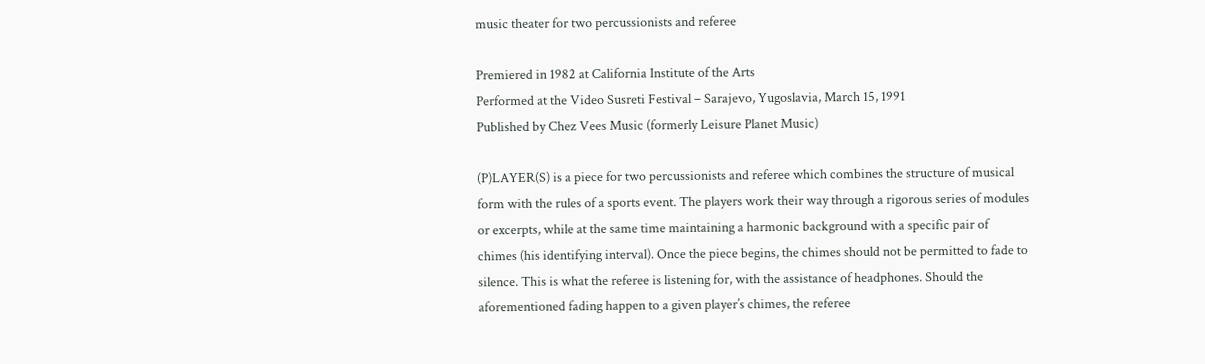music theater for two percussionists and referee

Premiered in 1982 at California Institute of the Arts
Performed at the Video Susreti Festival – Sarajevo, Yugoslavia, March 15, 1991
Published by Chez Vees Music (formerly Leisure Planet Music)

(P)LAYER(S) is a piece for two percussionists and referee which combines the structure of musical form with the rules of a sports event. The players work their way through a rigorous series of modules or excerpts, while at the same time maintaining a harmonic background with a specific pair of chimes (his identifying interval). Once the piece begins, the chimes should not be permitted to fade to silence. This is what the referee is listening for, with the assistance of headphones. Should the aforementioned fading happen to a given player’s chimes, the referee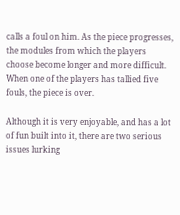calls a foul on him. As the piece progresses, the modules from which the players choose become longer and more difficult. When one of the players has tallied five fouls, the piece is over.

Although it is very enjoyable, and has a lot of fun built into it, there are two serious issues lurking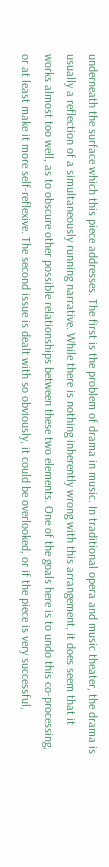underneath the surface which this piece addresses. The first is the problem of drama in music. In traditional opera and music theater, the drama is usually a reflection of a simultaneously running narrative. While there is nothing inherently wrong with this arrangement, it does seem that it works almost too well, as to obscure other possible relationships between these two elements. One of the goals here is to undo this co-processing, or at least make it more self-reflexive. The second issue is dealt with so obviously, it could be overlooked, or if the piece is very successful,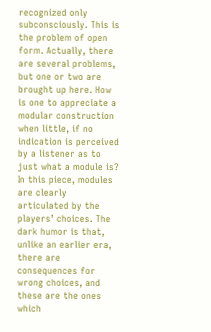recognized only subconsciously. This is the problem of open form. Actually, there are several problems, but one or two are brought up here. How is one to appreciate a modular construction when little, if no indication is perceived by a listener as to just what a module is? In this piece, modules are clearly articulated by the players’ choices. The dark humor is that, unlike an earlier era, there are consequences for wrong choices, and these are the ones which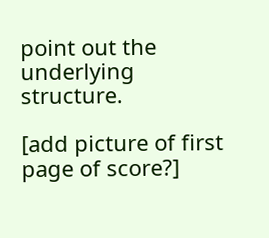point out the underlying structure.

[add picture of first page of score?]